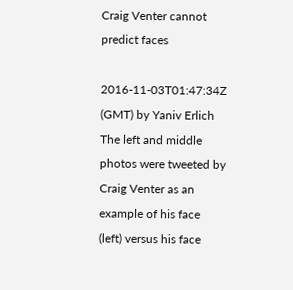Craig Venter cannot predict faces

2016-11-03T01:47:34Z (GMT) by Yaniv Erlich
The left and middle photos were tweeted by Craig Venter as an example of his face (left) versus his face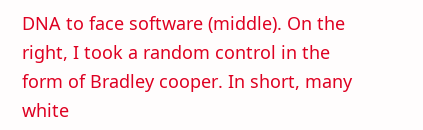DNA to face software (middle). On the right, I took a random control in the form of Bradley cooper. In short, many white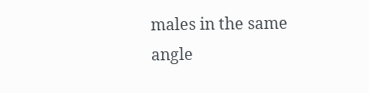males in the same angle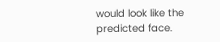would look like the predicted face.